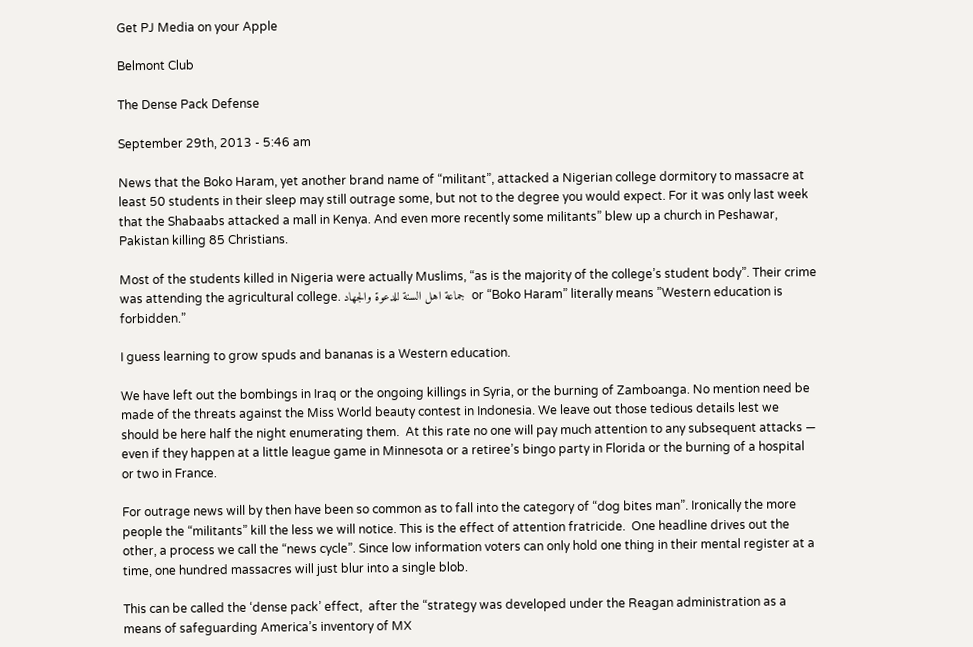Get PJ Media on your Apple

Belmont Club

The Dense Pack Defense

September 29th, 2013 - 5:46 am

News that the Boko Haram, yet another brand name of “militant”, attacked a Nigerian college dormitory to massacre at least 50 students in their sleep may still outrage some, but not to the degree you would expect. For it was only last week that the Shabaabs attacked a mall in Kenya. And even more recently some militants” blew up a church in Peshawar, Pakistan killing 85 Christians.

Most of the students killed in Nigeria were actually Muslims, “as is the majority of the college’s student body”. Their crime was attending the agricultural college. جماعة اهل السنة للدعوة والجهاد  or “Boko Haram” literally means ”Western education is forbidden.”

I guess learning to grow spuds and bananas is a Western education.

We have left out the bombings in Iraq or the ongoing killings in Syria, or the burning of Zamboanga. No mention need be made of the threats against the Miss World beauty contest in Indonesia. We leave out those tedious details lest we should be here half the night enumerating them.  At this rate no one will pay much attention to any subsequent attacks — even if they happen at a little league game in Minnesota or a retiree’s bingo party in Florida or the burning of a hospital or two in France.

For outrage news will by then have been so common as to fall into the category of “dog bites man”. Ironically the more people the “militants” kill the less we will notice. This is the effect of attention fratricide.  One headline drives out the other, a process we call the “news cycle”. Since low information voters can only hold one thing in their mental register at a time, one hundred massacres will just blur into a single blob.

This can be called the ‘dense pack’ effect,  after the “strategy was developed under the Reagan administration as a means of safeguarding America’s inventory of MX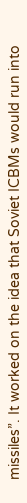missiles”. It worked on the idea that Soviet ICBMs would run into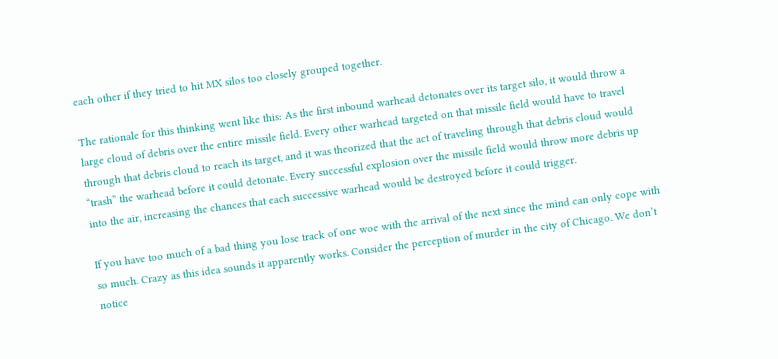each other if they tried to hit MX silos too closely grouped together.

The rationale for this thinking went like this: As the first inbound warhead detonates over its target silo, it would throw a large cloud of debris over the entire missile field. Every other warhead targeted on that missile field would have to travel through that debris cloud to reach its target, and it was theorized that the act of traveling through that debris cloud would “trash” the warhead before it could detonate. Every successful explosion over the missile field would throw more debris up into the air, increasing the chances that each successive warhead would be destroyed before it could trigger.

If you have too much of a bad thing you lose track of one woe with the arrival of the next since the mind can only cope with so much. Crazy as this idea sounds it apparently works. Consider the perception of murder in the city of Chicago. We don’t notice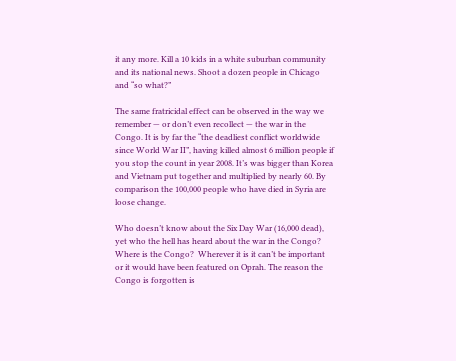it any more. Kill a 10 kids in a white suburban community and its national news. Shoot a dozen people in Chicago and “so what?”

The same fratricidal effect can be observed in the way we remember — or don’t even recollect — the war in the Congo. It is by far the “the deadliest conflict worldwide since World War II”, having killed almost 6 million people if you stop the count in year 2008. It’s was bigger than Korea and Vietnam put together and multiplied by nearly 60. By comparison the 100,000 people who have died in Syria are loose change.

Who doesn’t know about the Six Day War (16,000 dead), yet who the hell has heard about the war in the Congo? Where is the Congo?  Wherever it is it can’t be important or it would have been featured on Oprah. The reason the Congo is forgotten is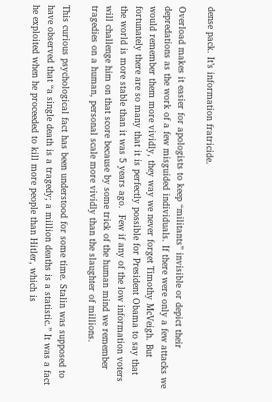dense pack. It’s information fratricide.

Overload makes it easier for apologists to keep “militants” invisible or depict their depredations as the work of a few misguided individuals. If there were only a few attacks we would remember them more vividly, they way we never forget Timothy McVeigh. But fortunately there are so many that it is perfectly possible for President Obama to say that the world is more stable than it was 5 years ago.  Few if any of the low information voters will challenge him on that score because by some trick of the human mind we remember tragedies on a human, personal scale more vividly than the slaughter of millions.

This curious psychological fact has been understood for some time. Stalin was supposed to have observed that “a single death is a tragedy; a million deaths is a statistic.” It was a fact he exploited when he proceeded to kill more people than Hitler, which is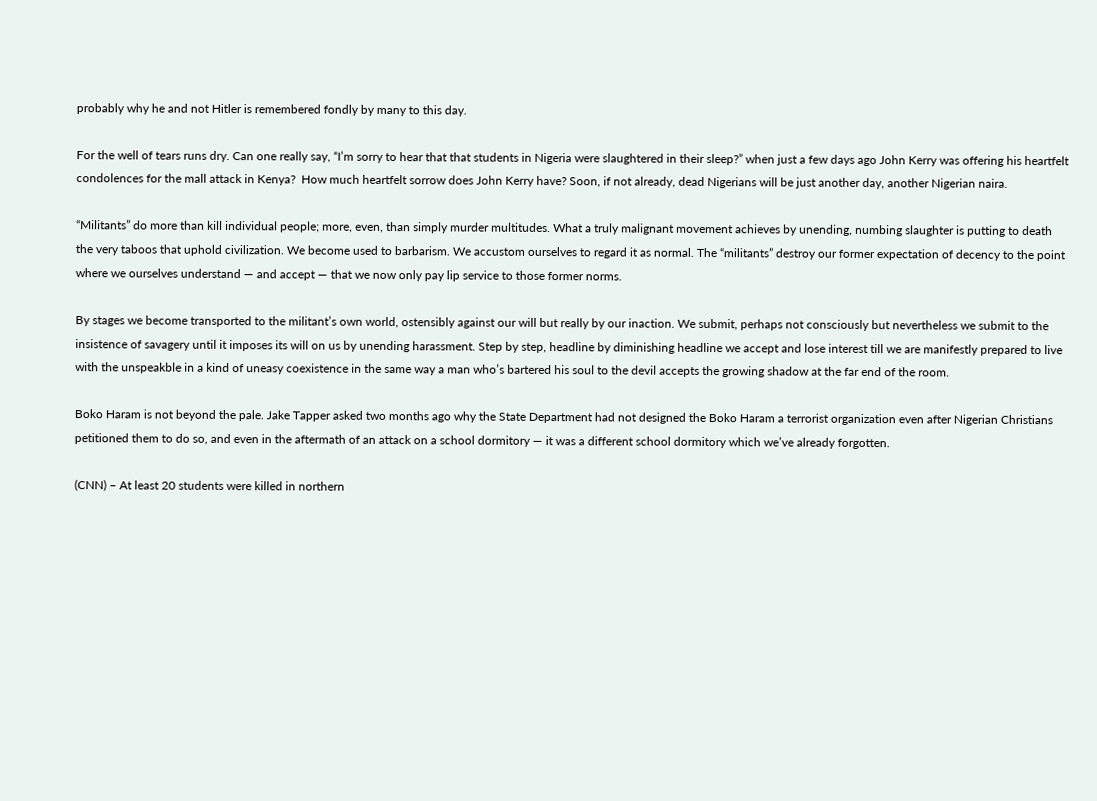probably why he and not Hitler is remembered fondly by many to this day.

For the well of tears runs dry. Can one really say, “I’m sorry to hear that that students in Nigeria were slaughtered in their sleep?” when just a few days ago John Kerry was offering his heartfelt condolences for the mall attack in Kenya?  How much heartfelt sorrow does John Kerry have? Soon, if not already, dead Nigerians will be just another day, another Nigerian naira.

“Militants” do more than kill individual people; more, even, than simply murder multitudes. What a truly malignant movement achieves by unending, numbing slaughter is putting to death the very taboos that uphold civilization. We become used to barbarism. We accustom ourselves to regard it as normal. The “militants” destroy our former expectation of decency to the point where we ourselves understand — and accept — that we now only pay lip service to those former norms.

By stages we become transported to the militant’s own world, ostensibly against our will but really by our inaction. We submit, perhaps not consciously but nevertheless we submit to the insistence of savagery until it imposes its will on us by unending harassment. Step by step, headline by diminishing headline we accept and lose interest till we are manifestly prepared to live with the unspeakble in a kind of uneasy coexistence in the same way a man who’s bartered his soul to the devil accepts the growing shadow at the far end of the room.

Boko Haram is not beyond the pale. Jake Tapper asked two months ago why the State Department had not designed the Boko Haram a terrorist organization even after Nigerian Christians petitioned them to do so, and even in the aftermath of an attack on a school dormitory — it was a different school dormitory which we’ve already forgotten.

(CNN) – At least 20 students were killed in northern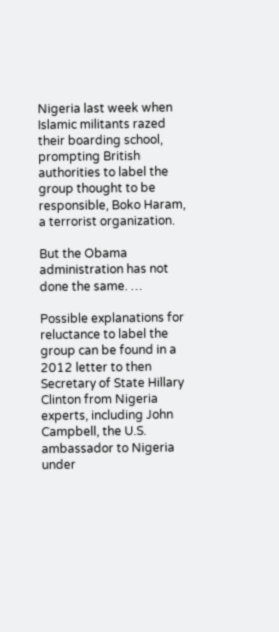Nigeria last week when Islamic militants razed their boarding school, prompting British authorities to label the group thought to be responsible, Boko Haram, a terrorist organization.

But the Obama administration has not done the same. …

Possible explanations for reluctance to label the group can be found in a 2012 letter to then Secretary of State Hillary Clinton from Nigeria experts, including John Campbell, the U.S. ambassador to Nigeria under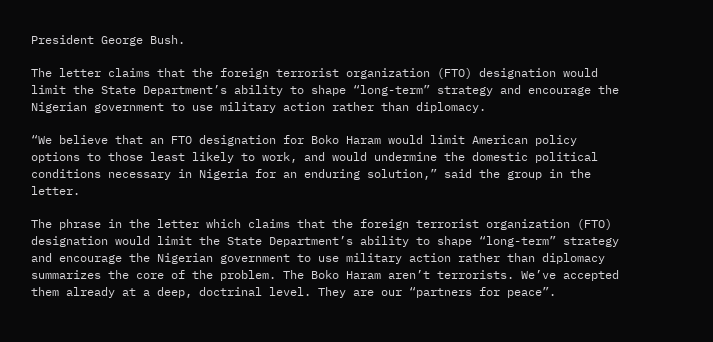President George Bush.

The letter claims that the foreign terrorist organization (FTO) designation would limit the State Department’s ability to shape “long-term” strategy and encourage the Nigerian government to use military action rather than diplomacy.

“We believe that an FTO designation for Boko Haram would limit American policy options to those least likely to work, and would undermine the domestic political conditions necessary in Nigeria for an enduring solution,” said the group in the letter.

The phrase in the letter which claims that the foreign terrorist organization (FTO) designation would limit the State Department’s ability to shape “long-term” strategy and encourage the Nigerian government to use military action rather than diplomacy summarizes the core of the problem. The Boko Haram aren’t terrorists. We’ve accepted them already at a deep, doctrinal level. They are our “partners for peace”.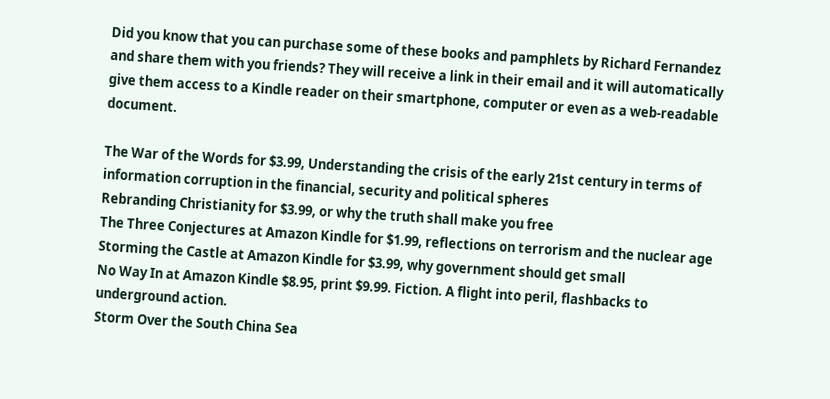Did you know that you can purchase some of these books and pamphlets by Richard Fernandez and share them with you friends? They will receive a link in their email and it will automatically give them access to a Kindle reader on their smartphone, computer or even as a web-readable document.

The War of the Words for $3.99, Understanding the crisis of the early 21st century in terms of information corruption in the financial, security and political spheres
Rebranding Christianity for $3.99, or why the truth shall make you free
The Three Conjectures at Amazon Kindle for $1.99, reflections on terrorism and the nuclear age
Storming the Castle at Amazon Kindle for $3.99, why government should get small
No Way In at Amazon Kindle $8.95, print $9.99. Fiction. A flight into peril, flashbacks to underground action.
Storm Over the South China Sea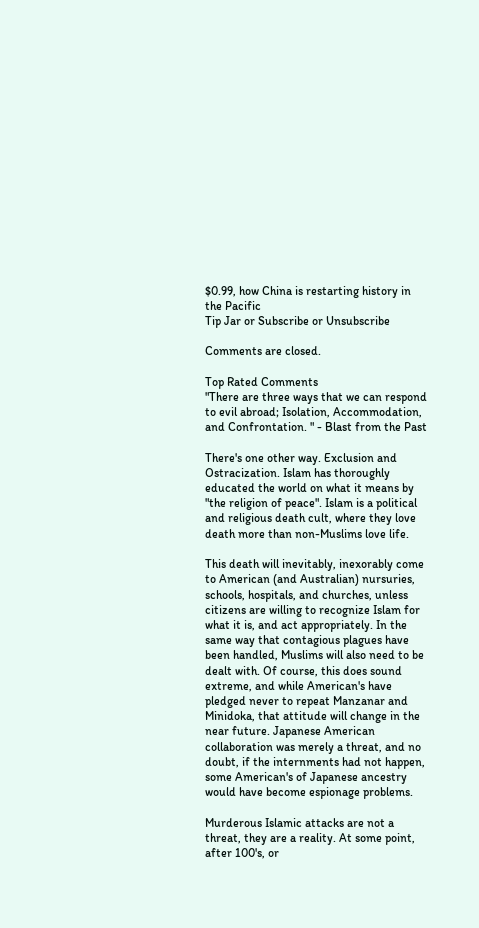$0.99, how China is restarting history in the Pacific
Tip Jar or Subscribe or Unsubscribe

Comments are closed.

Top Rated Comments
"There are three ways that we can respond to evil abroad; Isolation, Accommodation, and Confrontation. " - Blast from the Past

There's one other way. Exclusion and Ostracization. Islam has thoroughly educated the world on what it means by "the religion of peace". Islam is a political and religious death cult, where they love death more than non-Muslims love life.

This death will inevitably, inexorably come to American (and Australian) nursuries, schools, hospitals, and churches, unless citizens are willing to recognize Islam for what it is, and act appropriately. In the same way that contagious plagues have been handled, Muslims will also need to be dealt with. Of course, this does sound extreme, and while American's have pledged never to repeat Manzanar and Minidoka, that attitude will change in the near future. Japanese American collaboration was merely a threat, and no doubt, if the internments had not happen, some American's of Japanese ancestry would have become espionage problems.

Murderous Islamic attacks are not a threat, they are a reality. At some point, after 100's, or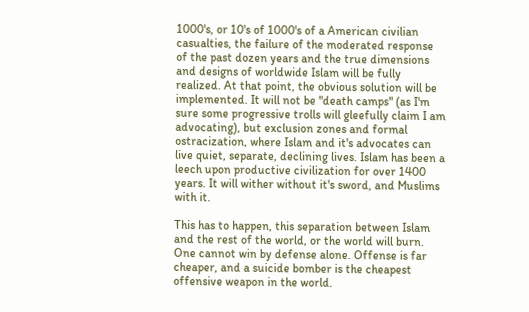1000's, or 10's of 1000's of a American civilian casualties, the failure of the moderated response of the past dozen years and the true dimensions and designs of worldwide Islam will be fully realized. At that point, the obvious solution will be implemented. It will not be "death camps" (as I'm sure some progressive trolls will gleefully claim I am advocating), but exclusion zones and formal ostracization, where Islam and it's advocates can live quiet, separate, declining lives. Islam has been a leech upon productive civilization for over 1400 years. It will wither without it's sword, and Muslims with it.

This has to happen, this separation between Islam and the rest of the world, or the world will burn. One cannot win by defense alone. Offense is far cheaper, and a suicide bomber is the cheapest offensive weapon in the world.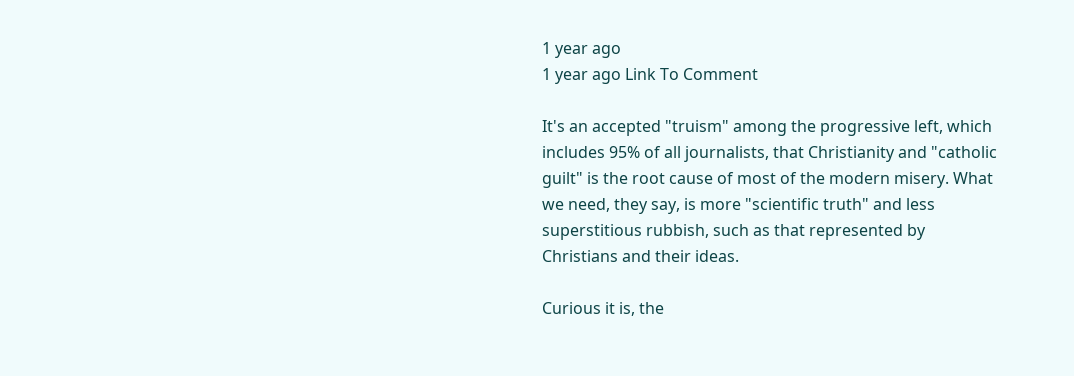1 year ago
1 year ago Link To Comment

It's an accepted "truism" among the progressive left, which includes 95% of all journalists, that Christianity and "catholic guilt" is the root cause of most of the modern misery. What we need, they say, is more "scientific truth" and less superstitious rubbish, such as that represented by Christians and their ideas.

Curious it is, the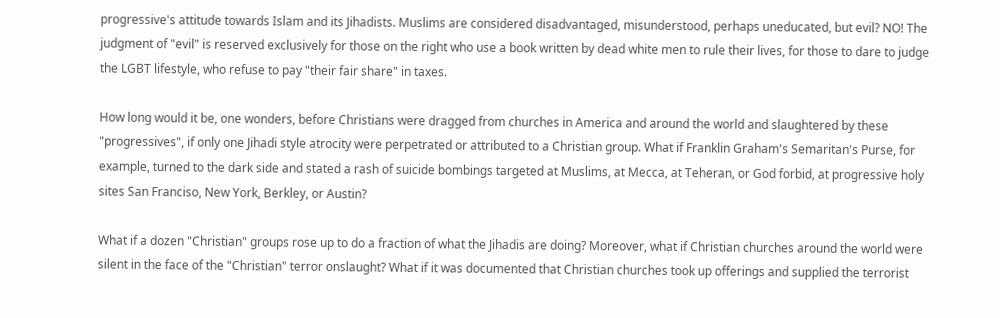progressive's attitude towards Islam and its Jihadists. Muslims are considered disadvantaged, misunderstood, perhaps uneducated, but evil? NO! The judgment of "evil" is reserved exclusively for those on the right who use a book written by dead white men to rule their lives, for those to dare to judge the LGBT lifestyle, who refuse to pay "their fair share" in taxes.

How long would it be, one wonders, before Christians were dragged from churches in America and around the world and slaughtered by these "progressives", if only one Jihadi style atrocity were perpetrated or attributed to a Christian group. What if Franklin Graham's Semaritan's Purse, for example, turned to the dark side and stated a rash of suicide bombings targeted at Muslims, at Mecca, at Teheran, or God forbid, at progressive holy sites San Franciso, New York, Berkley, or Austin?

What if a dozen "Christian" groups rose up to do a fraction of what the Jihadis are doing? Moreover, what if Christian churches around the world were silent in the face of the "Christian" terror onslaught? What if it was documented that Christian churches took up offerings and supplied the terrorist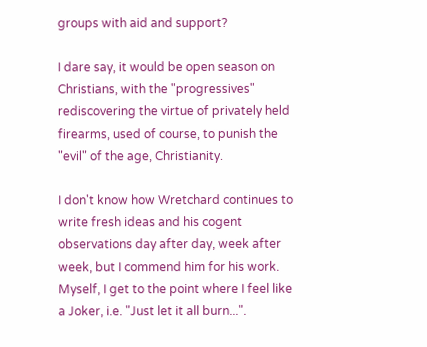groups with aid and support?

I dare say, it would be open season on Christians, with the "progressives" rediscovering the virtue of privately held firearms, used of course, to punish the "evil" of the age, Christianity.

I don't know how Wretchard continues to write fresh ideas and his cogent observations day after day, week after week, but I commend him for his work. Myself, I get to the point where I feel like a Joker, i.e. "Just let it all burn...".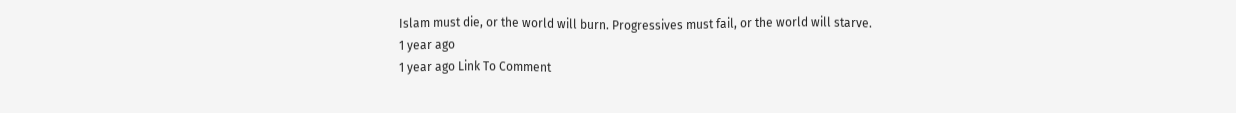Islam must die, or the world will burn. Progressives must fail, or the world will starve.
1 year ago
1 year ago Link To Comment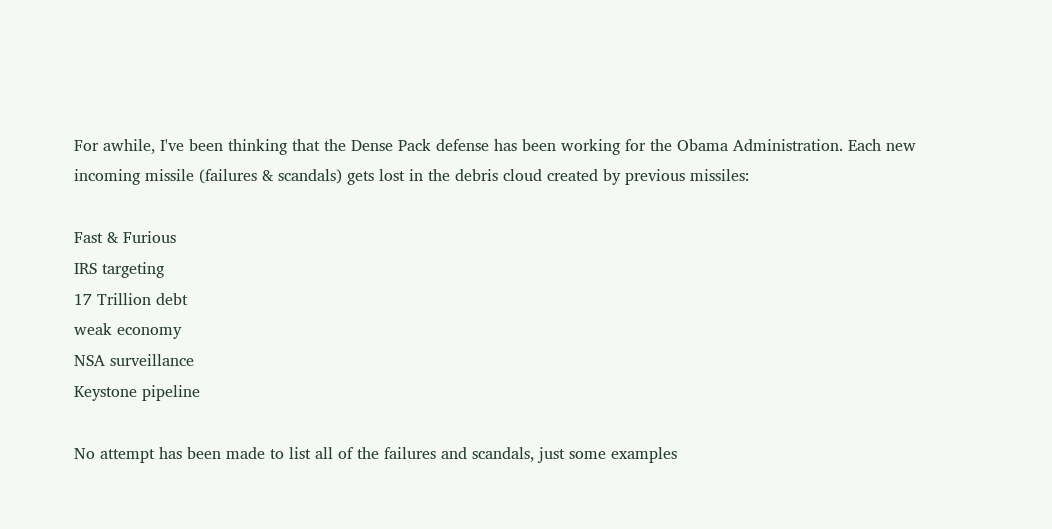For awhile, I've been thinking that the Dense Pack defense has been working for the Obama Administration. Each new incoming missile (failures & scandals) gets lost in the debris cloud created by previous missiles:

Fast & Furious
IRS targeting
17 Trillion debt
weak economy
NSA surveillance
Keystone pipeline

No attempt has been made to list all of the failures and scandals, just some examples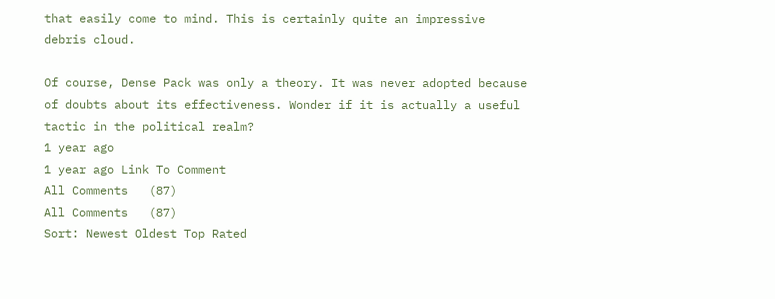that easily come to mind. This is certainly quite an impressive debris cloud.

Of course, Dense Pack was only a theory. It was never adopted because of doubts about its effectiveness. Wonder if it is actually a useful tactic in the political realm?
1 year ago
1 year ago Link To Comment
All Comments   (87)
All Comments   (87)
Sort: Newest Oldest Top Rated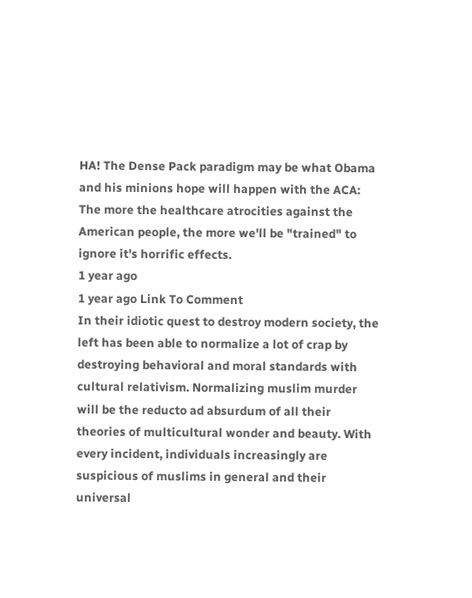HA! The Dense Pack paradigm may be what Obama and his minions hope will happen with the ACA: The more the healthcare atrocities against the American people, the more we'll be "trained" to ignore it's horrific effects.
1 year ago
1 year ago Link To Comment
In their idiotic quest to destroy modern society, the left has been able to normalize a lot of crap by destroying behavioral and moral standards with cultural relativism. Normalizing muslim murder will be the reducto ad absurdum of all their theories of multicultural wonder and beauty. With every incident, individuals increasingly are suspicious of muslims in general and their universal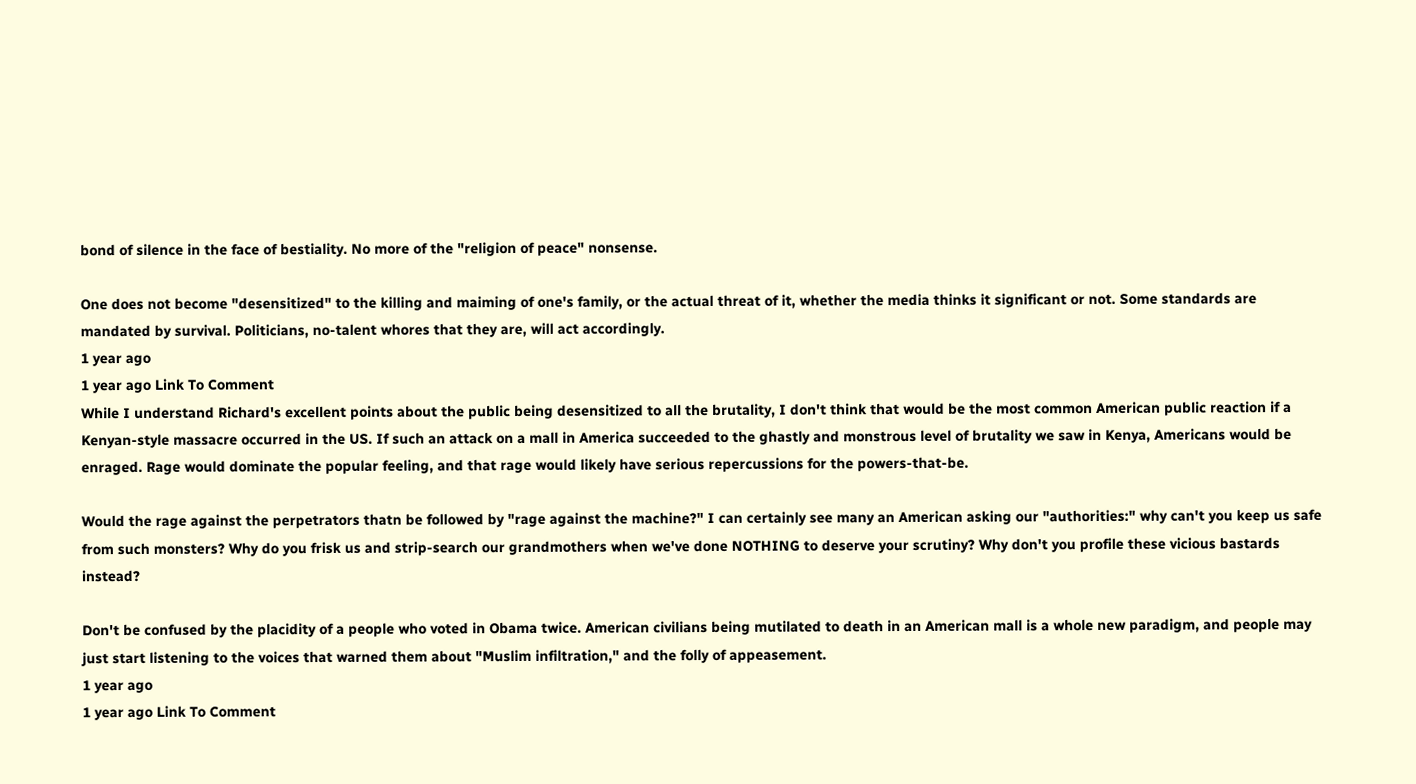bond of silence in the face of bestiality. No more of the "religion of peace" nonsense.

One does not become "desensitized" to the killing and maiming of one's family, or the actual threat of it, whether the media thinks it significant or not. Some standards are mandated by survival. Politicians, no-talent whores that they are, will act accordingly.
1 year ago
1 year ago Link To Comment
While I understand Richard's excellent points about the public being desensitized to all the brutality, I don't think that would be the most common American public reaction if a Kenyan-style massacre occurred in the US. If such an attack on a mall in America succeeded to the ghastly and monstrous level of brutality we saw in Kenya, Americans would be enraged. Rage would dominate the popular feeling, and that rage would likely have serious repercussions for the powers-that-be.

Would the rage against the perpetrators thatn be followed by "rage against the machine?" I can certainly see many an American asking our "authorities:" why can't you keep us safe from such monsters? Why do you frisk us and strip-search our grandmothers when we've done NOTHING to deserve your scrutiny? Why don't you profile these vicious bastards instead?

Don't be confused by the placidity of a people who voted in Obama twice. American civilians being mutilated to death in an American mall is a whole new paradigm, and people may just start listening to the voices that warned them about "Muslim infiltration," and the folly of appeasement.
1 year ago
1 year ago Link To Comment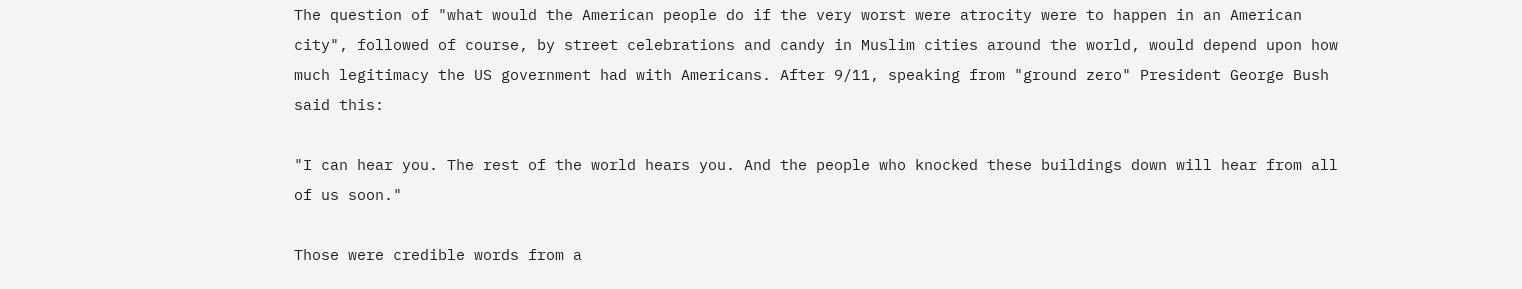The question of "what would the American people do if the very worst were atrocity were to happen in an American city", followed of course, by street celebrations and candy in Muslim cities around the world, would depend upon how much legitimacy the US government had with Americans. After 9/11, speaking from "ground zero" President George Bush said this:

"I can hear you. The rest of the world hears you. And the people who knocked these buildings down will hear from all of us soon."

Those were credible words from a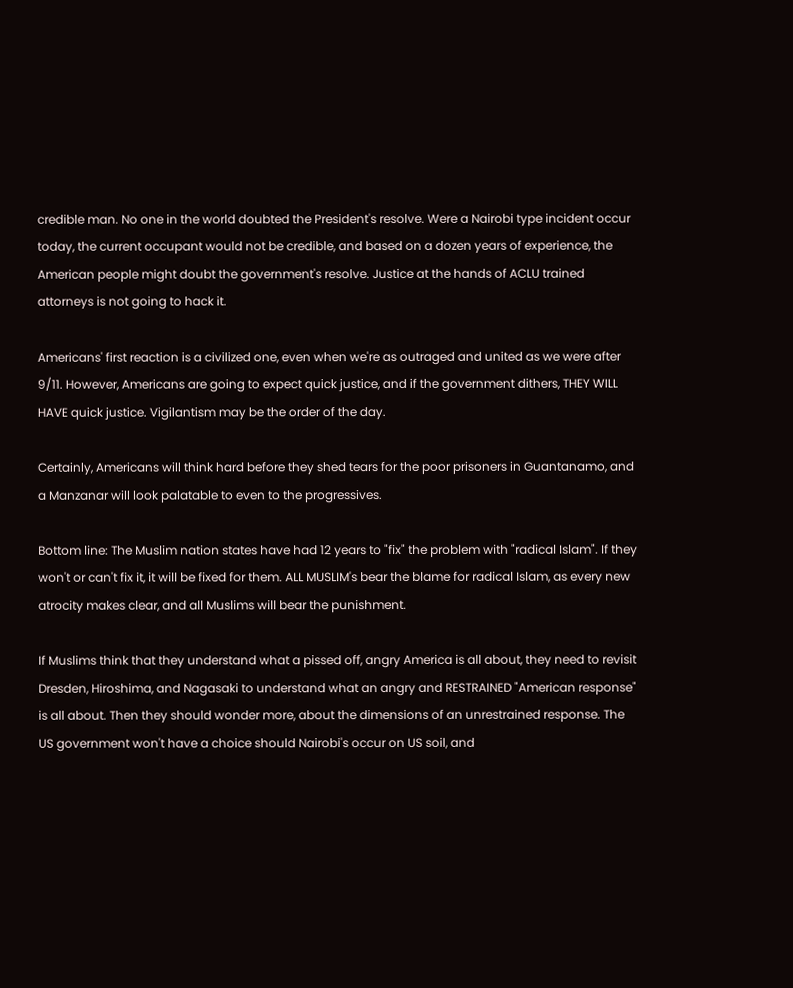credible man. No one in the world doubted the President's resolve. Were a Nairobi type incident occur today, the current occupant would not be credible, and based on a dozen years of experience, the American people might doubt the government's resolve. Justice at the hands of ACLU trained attorneys is not going to hack it.

Americans' first reaction is a civilized one, even when we're as outraged and united as we were after 9/11. However, Americans are going to expect quick justice, and if the government dithers, THEY WILL HAVE quick justice. Vigilantism may be the order of the day.

Certainly, Americans will think hard before they shed tears for the poor prisoners in Guantanamo, and a Manzanar will look palatable to even to the progressives.

Bottom line: The Muslim nation states have had 12 years to "fix" the problem with "radical Islam". If they won't or can't fix it, it will be fixed for them. ALL MUSLIM's bear the blame for radical Islam, as every new atrocity makes clear, and all Muslims will bear the punishment.

If Muslims think that they understand what a pissed off, angry America is all about, they need to revisit Dresden, Hiroshima, and Nagasaki to understand what an angry and RESTRAINED "American response" is all about. Then they should wonder more, about the dimensions of an unrestrained response. The US government won't have a choice should Nairobi's occur on US soil, and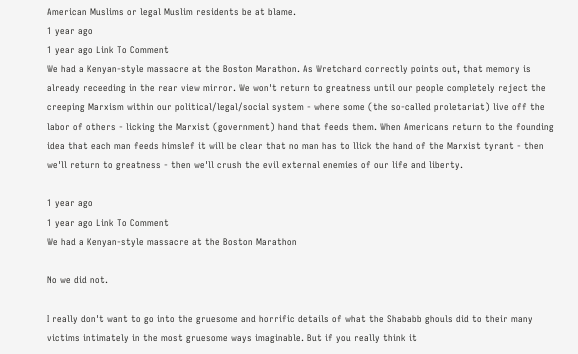American Muslims or legal Muslim residents be at blame.
1 year ago
1 year ago Link To Comment
We had a Kenyan-style massacre at the Boston Marathon. As Wretchard correctly points out, that memory is already receeding in the rear view mirror. We won't return to greatness until our people completely reject the creeping Marxism within our political/legal/social system - where some (the so-called proletariat) live off the labor of others - licking the Marxist (government) hand that feeds them. When Americans return to the founding idea that each man feeds himslef it will be clear that no man has to llick the hand of the Marxist tyrant - then we'll return to greatness - then we'll crush the evil external enemies of our life and liberty.

1 year ago
1 year ago Link To Comment
We had a Kenyan-style massacre at the Boston Marathon

No we did not.

I really don't want to go into the gruesome and horrific details of what the Shababb ghouls did to their many victims intimately in the most gruesome ways imaginable. But if you really think it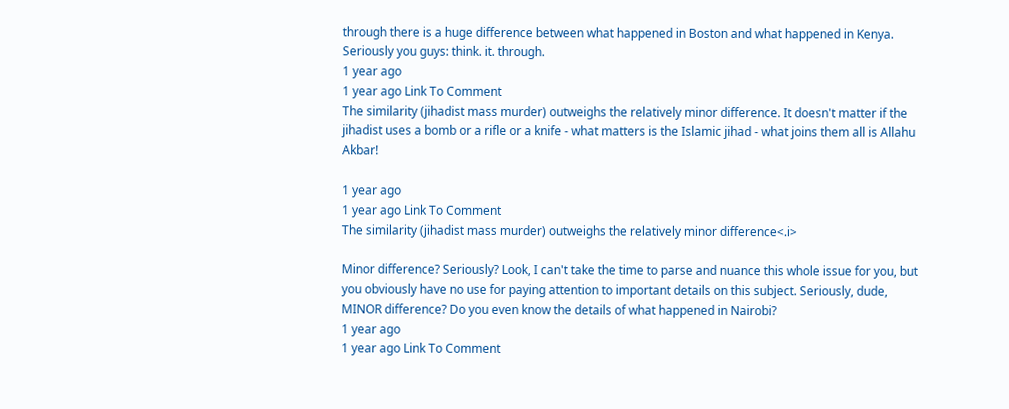through there is a huge difference between what happened in Boston and what happened in Kenya. Seriously you guys: think. it. through.
1 year ago
1 year ago Link To Comment
The similarity (jihadist mass murder) outweighs the relatively minor difference. It doesn't matter if the jihadist uses a bomb or a rifle or a knife - what matters is the Islamic jihad - what joins them all is Allahu Akbar!

1 year ago
1 year ago Link To Comment
The similarity (jihadist mass murder) outweighs the relatively minor difference<.i>

Minor difference? Seriously? Look, I can't take the time to parse and nuance this whole issue for you, but you obviously have no use for paying attention to important details on this subject. Seriously, dude, MINOR difference? Do you even know the details of what happened in Nairobi?
1 year ago
1 year ago Link To Comment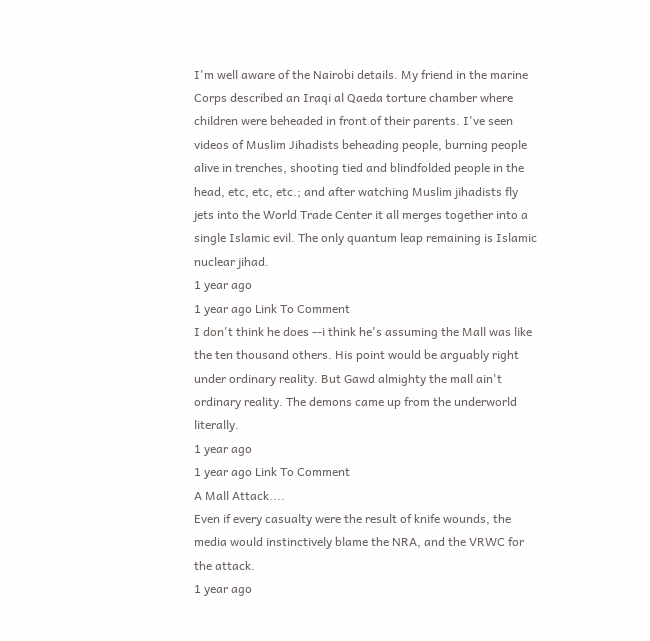I'm well aware of the Nairobi details. My friend in the marine Corps described an Iraqi al Qaeda torture chamber where children were beheaded in front of their parents. I've seen videos of Muslim Jihadists beheading people, burning people alive in trenches, shooting tied and blindfolded people in the head, etc, etc, etc.; and after watching Muslim jihadists fly jets into the World Trade Center it all merges together into a single Islamic evil. The only quantum leap remaining is Islamic nuclear jihad.
1 year ago
1 year ago Link To Comment
I don't think he does --i think he's assuming the Mall was like the ten thousand others. His point would be arguably right under ordinary reality. But Gawd almighty the mall ain't ordinary reality. The demons came up from the underworld literally.
1 year ago
1 year ago Link To Comment
A Mall Attack....
Even if every casualty were the result of knife wounds, the media would instinctively blame the NRA, and the VRWC for the attack.
1 year ago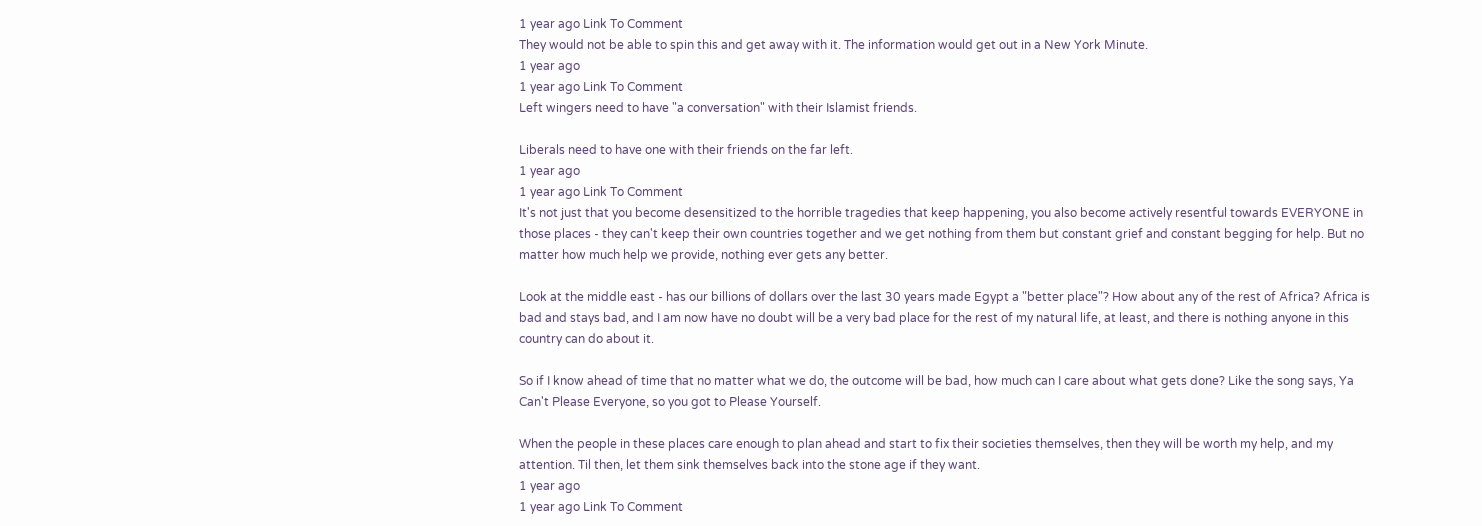1 year ago Link To Comment
They would not be able to spin this and get away with it. The information would get out in a New York Minute.
1 year ago
1 year ago Link To Comment
Left wingers need to have "a conversation" with their Islamist friends.

Liberals need to have one with their friends on the far left.
1 year ago
1 year ago Link To Comment
It's not just that you become desensitized to the horrible tragedies that keep happening, you also become actively resentful towards EVERYONE in those places - they can't keep their own countries together and we get nothing from them but constant grief and constant begging for help. But no matter how much help we provide, nothing ever gets any better.

Look at the middle east - has our billions of dollars over the last 30 years made Egypt a "better place"? How about any of the rest of Africa? Africa is bad and stays bad, and I am now have no doubt will be a very bad place for the rest of my natural life, at least, and there is nothing anyone in this country can do about it.

So if I know ahead of time that no matter what we do, the outcome will be bad, how much can I care about what gets done? Like the song says, Ya Can't Please Everyone, so you got to Please Yourself.

When the people in these places care enough to plan ahead and start to fix their societies themselves, then they will be worth my help, and my attention. Til then, let them sink themselves back into the stone age if they want.
1 year ago
1 year ago Link To Comment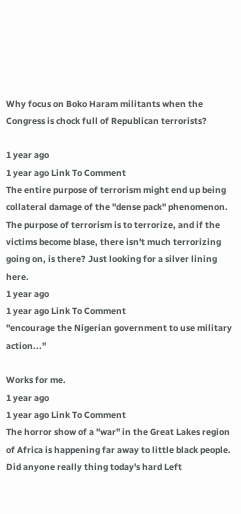Why focus on Boko Haram militants when the Congress is chock full of Republican terrorists?

1 year ago
1 year ago Link To Comment
The entire purpose of terrorism might end up being collateral damage of the "dense pack" phenomenon. The purpose of terrorism is to terrorize, and if the victims become blase, there isn't much terrorizing going on, is there? Just looking for a silver lining here.
1 year ago
1 year ago Link To Comment
"encourage the Nigerian government to use military action..."

Works for me.
1 year ago
1 year ago Link To Comment
The horror show of a "war" in the Great Lakes region of Africa is happening far away to little black people. Did anyone really thing today's hard Left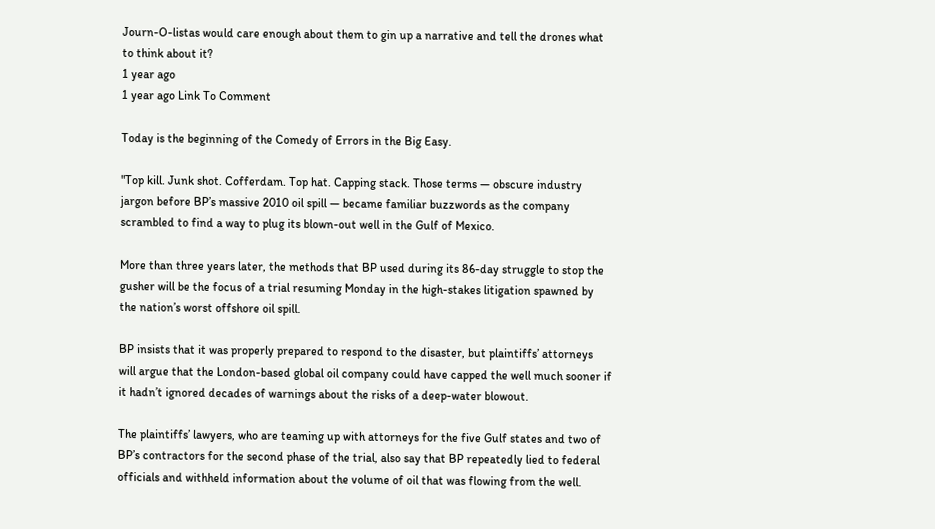Journ-O-listas would care enough about them to gin up a narrative and tell the drones what to think about it?
1 year ago
1 year ago Link To Comment

Today is the beginning of the Comedy of Errors in the Big Easy.

"Top kill. Junk shot. Cofferdam. Top hat. Capping stack. Those terms — obscure industry jargon before BP’s massive 2010 oil spill — became familiar buzzwords as the company scrambled to find a way to plug its blown-out well in the Gulf of Mexico.

More than three years later, the methods that BP used during its 86-day struggle to stop the gusher will be the focus of a trial resuming Monday in the high-stakes litigation spawned by the nation’s worst offshore oil spill.

BP insists that it was properly prepared to respond to the disaster, but plaintiffs’ attorneys will argue that the London-based global oil company could have capped the well much sooner if it hadn’t ignored decades of warnings about the risks of a deep-water blowout.

The plaintiffs’ lawyers, who are teaming up with attorneys for the five Gulf states and two of BP’s contractors for the second phase of the trial, also say that BP repeatedly lied to federal officials and withheld information about the volume of oil that was flowing from the well.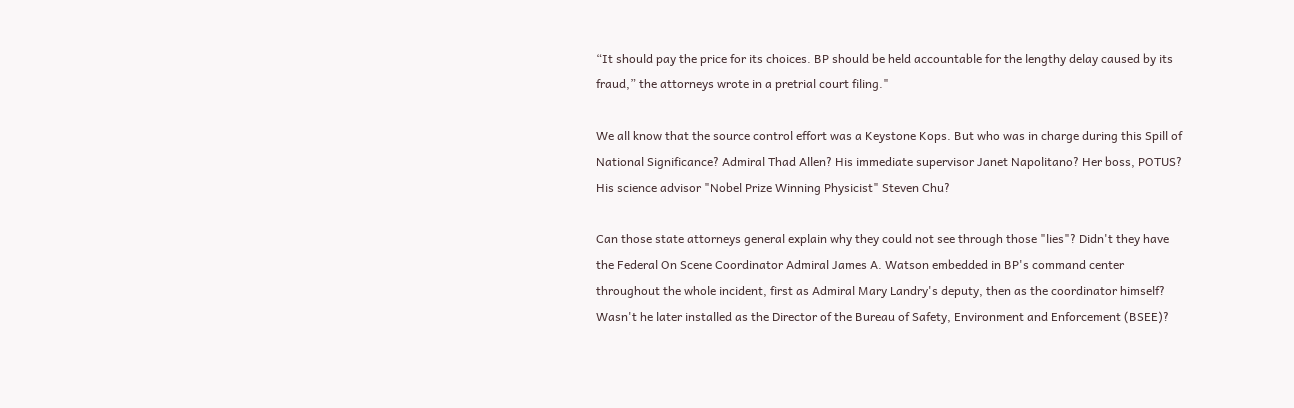“It should pay the price for its choices. BP should be held accountable for the lengthy delay caused by its fraud,” the attorneys wrote in a pretrial court filing."

We all know that the source control effort was a Keystone Kops. But who was in charge during this Spill of National Significance? Admiral Thad Allen? His immediate supervisor Janet Napolitano? Her boss, POTUS? His science advisor "Nobel Prize Winning Physicist" Steven Chu?

Can those state attorneys general explain why they could not see through those "lies"? Didn't they have the Federal On Scene Coordinator Admiral James A. Watson embedded in BP's command center throughout the whole incident, first as Admiral Mary Landry's deputy, then as the coordinator himself? Wasn't he later installed as the Director of the Bureau of Safety, Environment and Enforcement (BSEE)?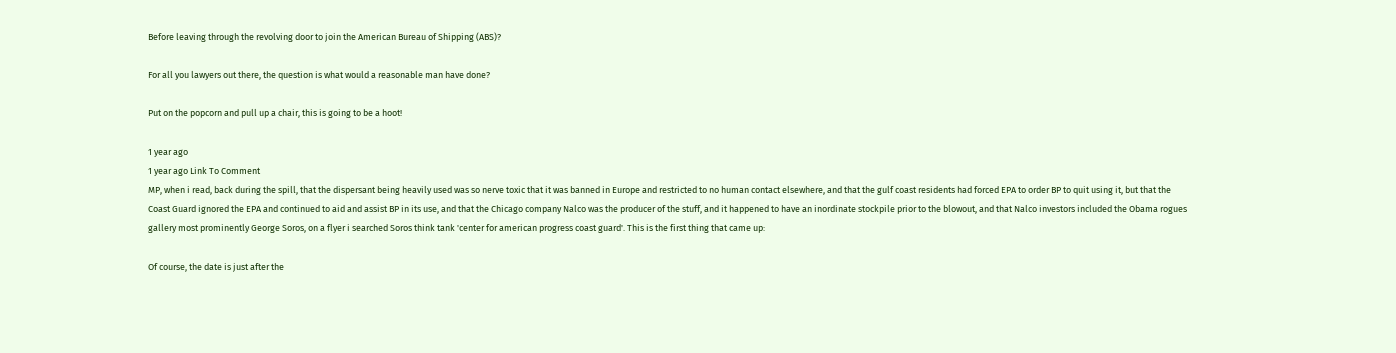Before leaving through the revolving door to join the American Bureau of Shipping (ABS)?

For all you lawyers out there, the question is what would a reasonable man have done?

Put on the popcorn and pull up a chair, this is going to be a hoot!

1 year ago
1 year ago Link To Comment
MP, when i read, back during the spill, that the dispersant being heavily used was so nerve toxic that it was banned in Europe and restricted to no human contact elsewhere, and that the gulf coast residents had forced EPA to order BP to quit using it, but that the Coast Guard ignored the EPA and continued to aid and assist BP in its use, and that the Chicago company Nalco was the producer of the stuff, and it happened to have an inordinate stockpile prior to the blowout, and that Nalco investors included the Obama rogues gallery most prominently George Soros, on a flyer i searched Soros think tank 'center for american progress coast guard'. This is the first thing that came up:

Of course, the date is just after the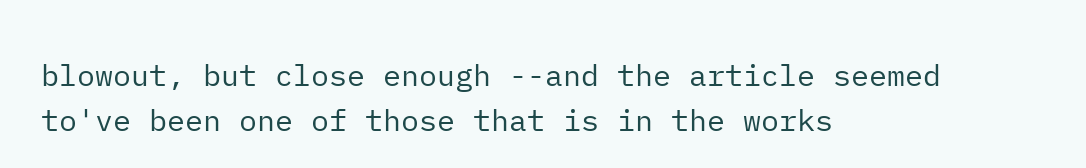blowout, but close enough --and the article seemed to've been one of those that is in the works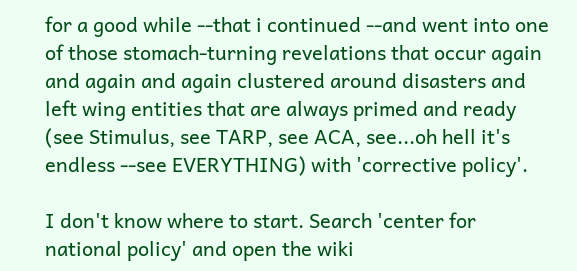for a good while --that i continued --and went into one of those stomach-turning revelations that occur again and again and again clustered around disasters and left wing entities that are always primed and ready (see Stimulus, see TARP, see ACA, see...oh hell it's endless --see EVERYTHING) with 'corrective policy'.

I don't know where to start. Search 'center for national policy' and open the wiki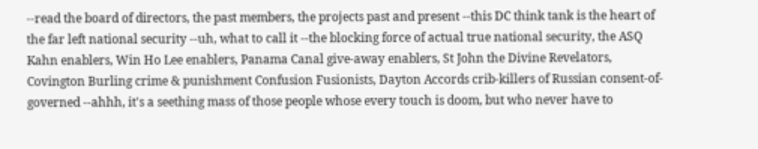--read the board of directors, the past members, the projects past and present --this DC think tank is the heart of the far left national security --uh, what to call it --the blocking force of actual true national security, the ASQ Kahn enablers, Win Ho Lee enablers, Panama Canal give-away enablers, St John the Divine Revelators, Covington Burling crime & punishment Confusion Fusionists, Dayton Accords crib-killers of Russian consent-of-governed --ahhh, it's a seething mass of those people whose every touch is doom, but who never have to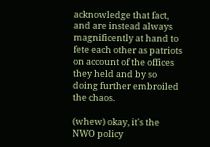acknowledge that fact, and are instead always magnificently at hand to fete each other as patriots on account of the offices they held and by so doing further embroiled the chaos.

(whew) okay, it's the NWO policy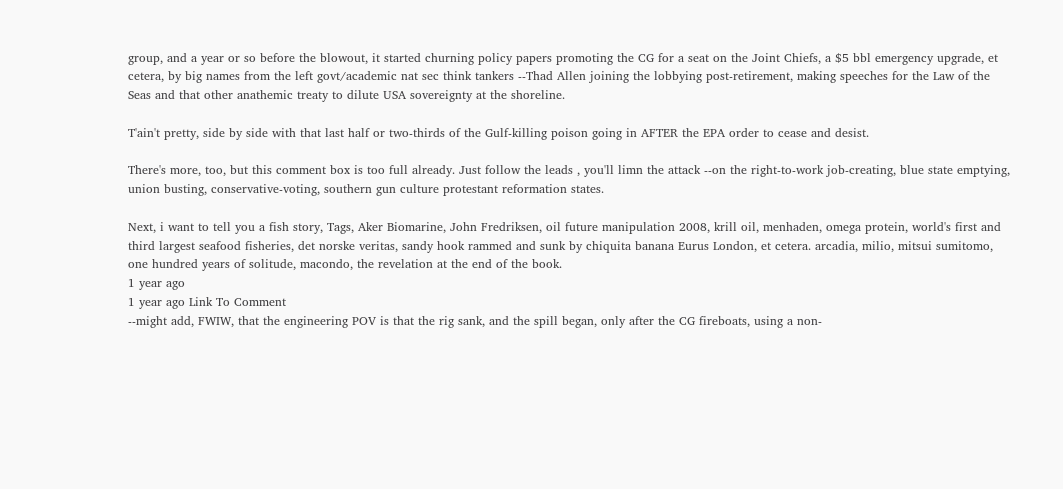group, and a year or so before the blowout, it started churning policy papers promoting the CG for a seat on the Joint Chiefs, a $5 bbl emergency upgrade, et cetera, by big names from the left govt/academic nat sec think tankers --Thad Allen joining the lobbying post-retirement, making speeches for the Law of the Seas and that other anathemic treaty to dilute USA sovereignty at the shoreline.

T'ain't pretty, side by side with that last half or two-thirds of the Gulf-killing poison going in AFTER the EPA order to cease and desist.

There's more, too, but this comment box is too full already. Just follow the leads , you'll limn the attack --on the right-to-work job-creating, blue state emptying, union busting, conservative-voting, southern gun culture protestant reformation states.

Next, i want to tell you a fish story, Tags, Aker Biomarine, John Fredriksen, oil future manipulation 2008, krill oil, menhaden, omega protein, world's first and third largest seafood fisheries, det norske veritas, sandy hook rammed and sunk by chiquita banana Eurus London, et cetera. arcadia, milio, mitsui sumitomo, one hundred years of solitude, macondo, the revelation at the end of the book.
1 year ago
1 year ago Link To Comment
--might add, FWIW, that the engineering POV is that the rig sank, and the spill began, only after the CG fireboats, using a non-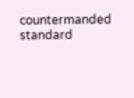countermanded standard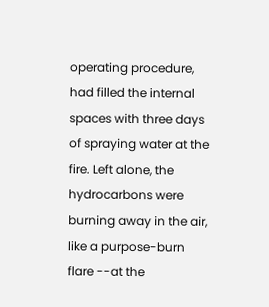operating procedure, had filled the internal spaces with three days of spraying water at the fire. Left alone, the hydrocarbons were burning away in the air, like a purpose-burn flare --at the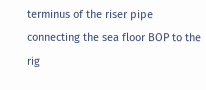terminus of the riser pipe connecting the sea floor BOP to the rig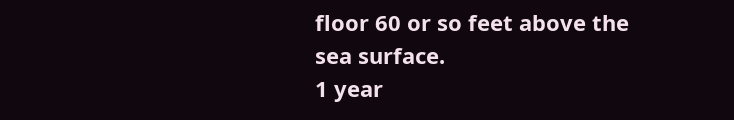floor 60 or so feet above the sea surface.
1 year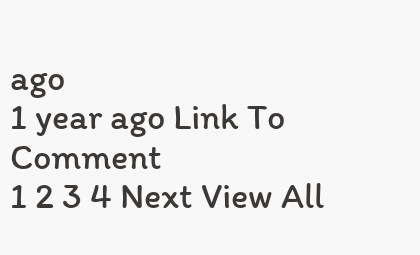ago
1 year ago Link To Comment
1 2 3 4 Next View All